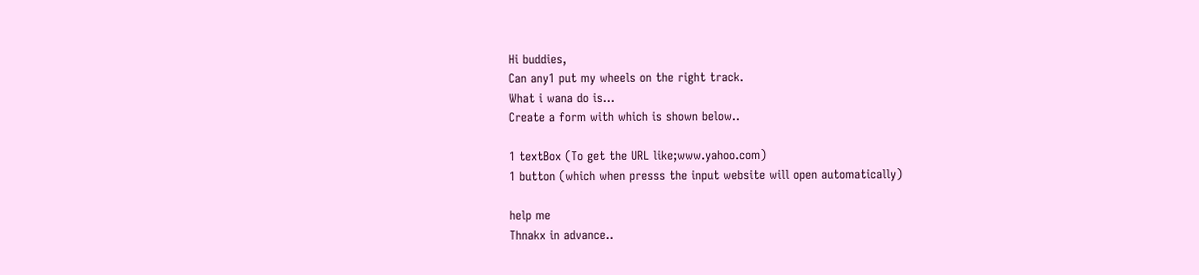Hi buddies,
Can any1 put my wheels on the right track.
What i wana do is...
Create a form with which is shown below..

1 textBox (To get the URL like;www.yahoo.com)
1 button (which when presss the input website will open automatically)

help me
Thnakx in advance..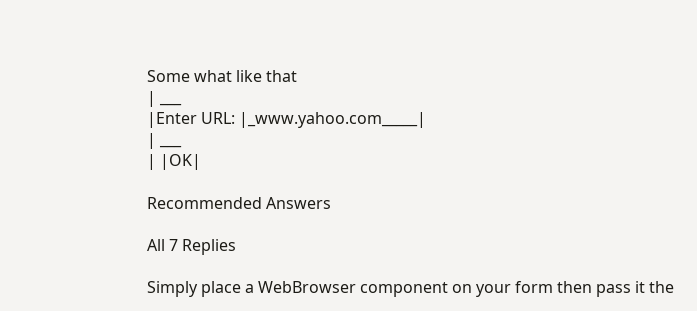Some what like that
| ___
|Enter URL: |_www.yahoo.com_____|
| ___
| |OK|

Recommended Answers

All 7 Replies

Simply place a WebBrowser component on your form then pass it the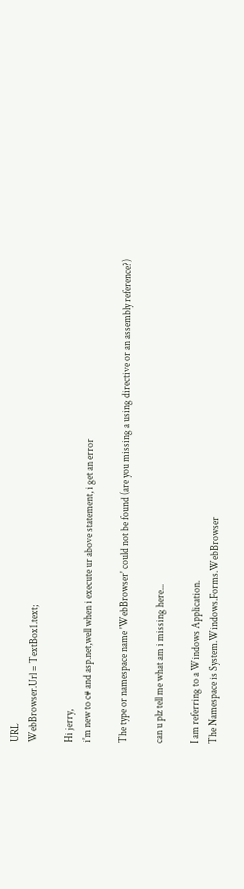URL
WebBrowser.Url = TextBox1.text;

Hi jerry,
i'm new to c# and asp.net,well when i execute ur above statement, i get an error

The type or namespace name 'WebBrowser' could not be found (are you missing a using directive or an assembly reference?)

can u plz tell me what am i missing here...

I am referring to a Windows Application.
The Namespace is System.Windows.Forms.WebBrowser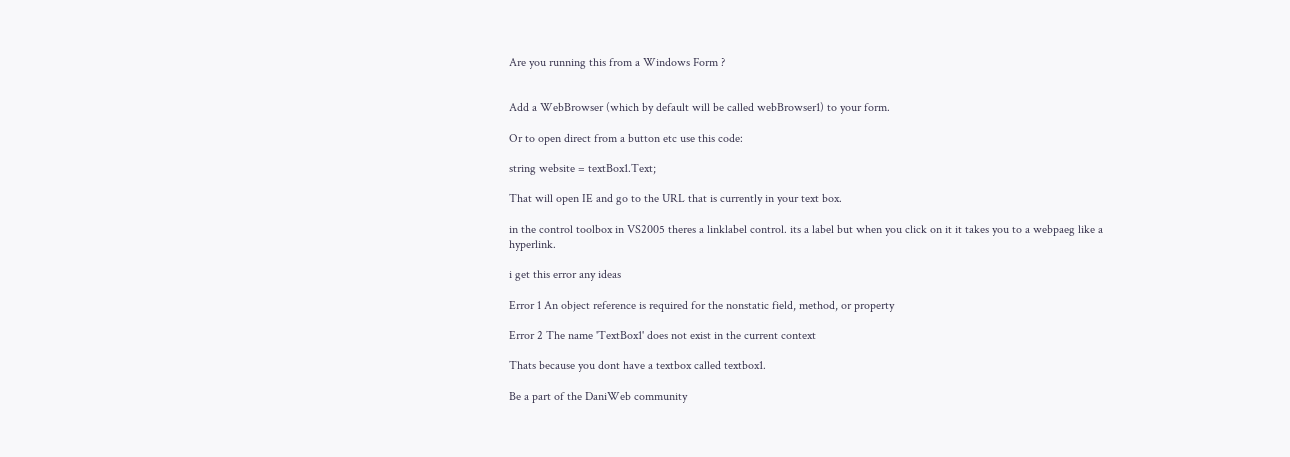Are you running this from a Windows Form ?


Add a WebBrowser (which by default will be called webBrowser1) to your form.

Or to open direct from a button etc use this code:

string website = textBox1.Text;

That will open IE and go to the URL that is currently in your text box.

in the control toolbox in VS2005 theres a linklabel control. its a label but when you click on it it takes you to a webpaeg like a hyperlink.

i get this error any ideas

Error 1 An object reference is required for the nonstatic field, method, or property

Error 2 The name 'TextBox1' does not exist in the current context

Thats because you dont have a textbox called textbox1.

Be a part of the DaniWeb community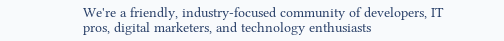We're a friendly, industry-focused community of developers, IT pros, digital marketers, and technology enthusiasts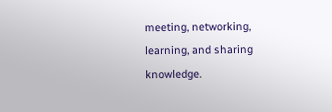meeting, networking, learning, and sharing knowledge.